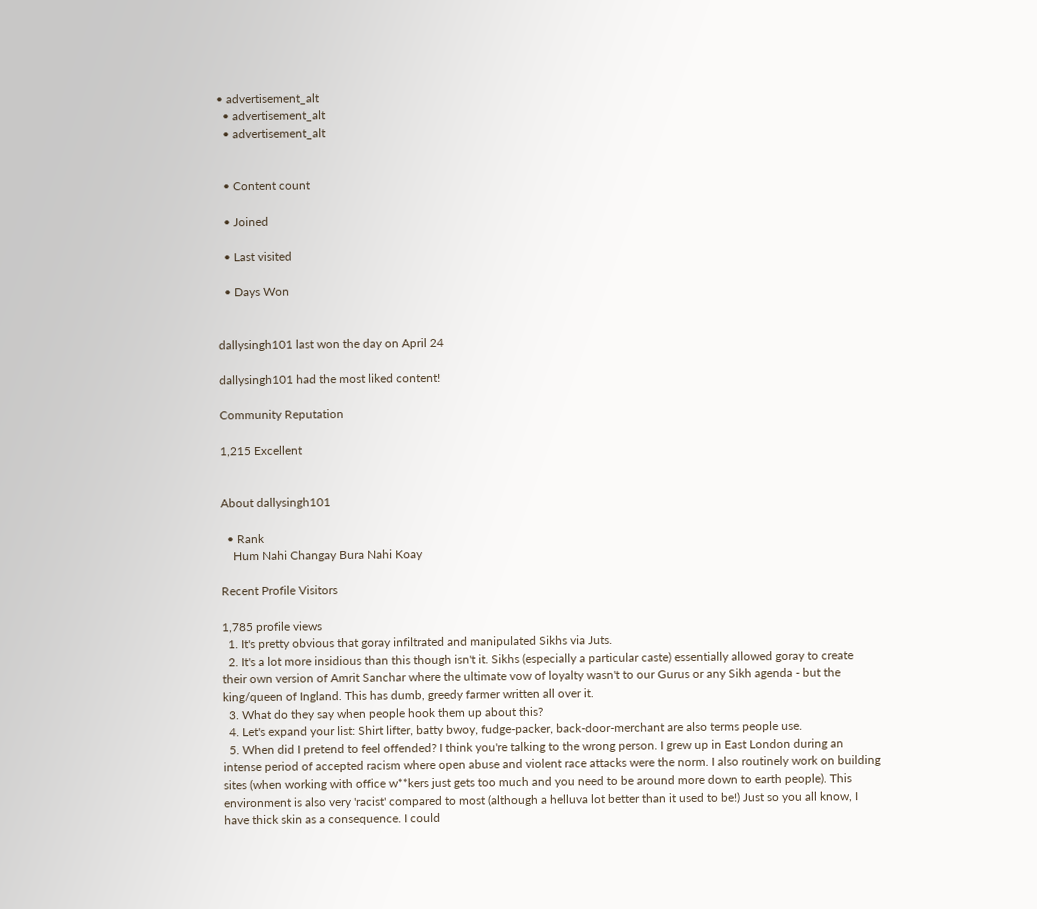• advertisement_alt
  • advertisement_alt
  • advertisement_alt


  • Content count

  • Joined

  • Last visited

  • Days Won


dallysingh101 last won the day on April 24

dallysingh101 had the most liked content!

Community Reputation

1,215 Excellent


About dallysingh101

  • Rank
    Hum Nahi Changay Bura Nahi Koay

Recent Profile Visitors

1,785 profile views
  1. It's pretty obvious that goray infiltrated and manipulated Sikhs via Juts.
  2. It's a lot more insidious than this though isn't it. Sikhs (especially a particular caste) essentially allowed goray to create their own version of Amrit Sanchar where the ultimate vow of loyalty wasn't to our Gurus or any Sikh agenda - but the king/queen of Ingland. This has dumb, greedy farmer written all over it.
  3. What do they say when people hook them up about this?
  4. Let's expand your list: Shirt lifter, batty bwoy, fudge-packer, back-door-merchant are also terms people use.
  5. When did I pretend to feel offended? I think you're talking to the wrong person. I grew up in East London during an intense period of accepted racism where open abuse and violent race attacks were the norm. I also routinely work on building sites (when working with office w**kers just gets too much and you need to be around more down to earth people). This environment is also very 'racist' compared to most (although a helluva lot better than it used to be!) Just so you all know, I have thick skin as a consequence. I could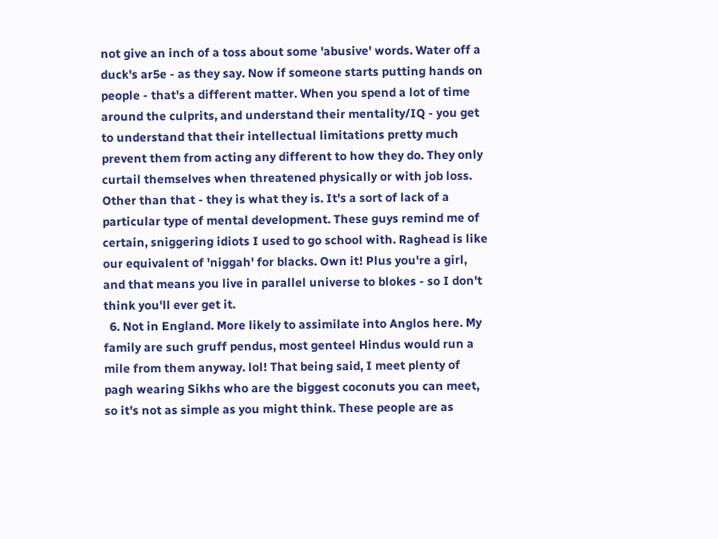not give an inch of a toss about some 'abusive' words. Water off a duck's ar5e - as they say. Now if someone starts putting hands on people - that's a different matter. When you spend a lot of time around the culprits, and understand their mentality/IQ - you get to understand that their intellectual limitations pretty much prevent them from acting any different to how they do. They only curtail themselves when threatened physically or with job loss. Other than that - they is what they is. It's a sort of lack of a particular type of mental development. These guys remind me of certain, sniggering idiots I used to go school with. Raghead is like our equivalent of 'niggah' for blacks. Own it! Plus you're a girl, and that means you live in parallel universe to blokes - so I don't think you'll ever get it.
  6. Not in England. More likely to assimilate into Anglos here. My family are such gruff pendus, most genteel Hindus would run a mile from them anyway. lol! That being said, I meet plenty of pagh wearing Sikhs who are the biggest coconuts you can meet, so it's not as simple as you might think. These people are as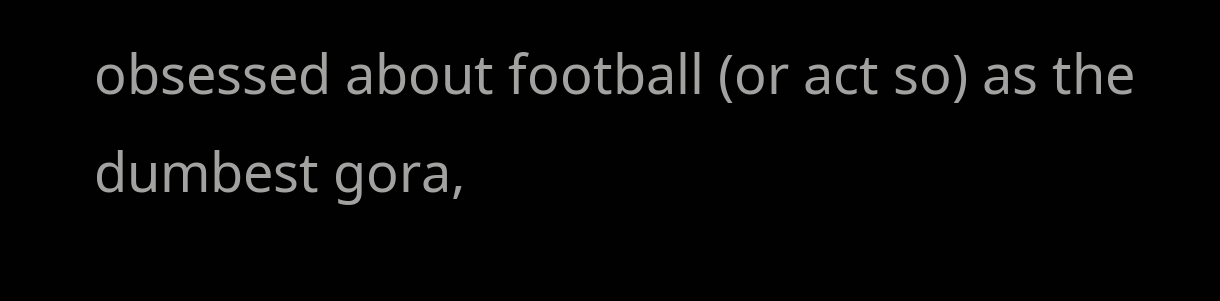obsessed about football (or act so) as the dumbest gora,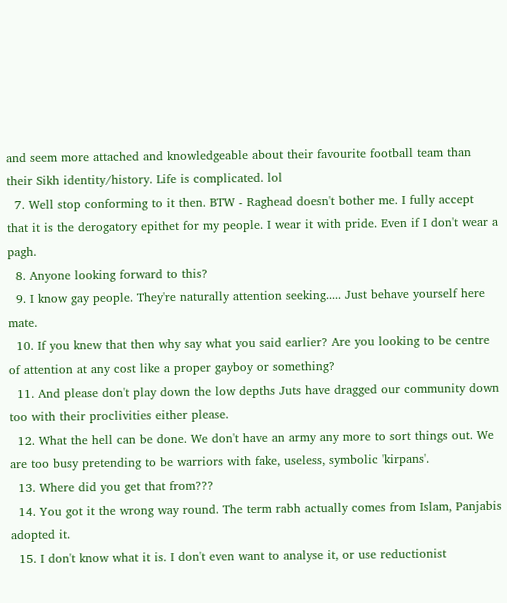and seem more attached and knowledgeable about their favourite football team than their Sikh identity/history. Life is complicated. lol
  7. Well stop conforming to it then. BTW - Raghead doesn't bother me. I fully accept that it is the derogatory epithet for my people. I wear it with pride. Even if I don't wear a pagh.
  8. Anyone looking forward to this?
  9. I know gay people. They're naturally attention seeking..... Just behave yourself here mate.
  10. If you knew that then why say what you said earlier? Are you looking to be centre of attention at any cost like a proper gayboy or something?
  11. And please don't play down the low depths Juts have dragged our community down too with their proclivities either please.
  12. What the hell can be done. We don't have an army any more to sort things out. We are too busy pretending to be warriors with fake, useless, symbolic 'kirpans'.
  13. Where did you get that from???
  14. You got it the wrong way round. The term rabh actually comes from Islam, Panjabis adopted it.
  15. I don't know what it is. I don't even want to analyse it, or use reductionist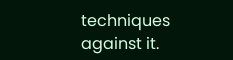techniques against it.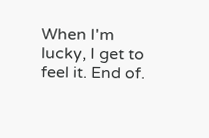When I'm lucky, I get to feel it. End of.